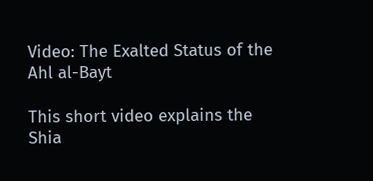Video: The Exalted Status of the Ahl al-Bayt

This short video explains the Shia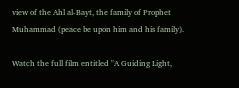view of the Ahl al-Bayt, the family of Prophet Muhammad (peace be upon him and his family).

Watch the full film entitled "A Guiding Light,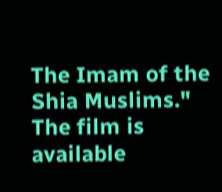The Imam of the Shia Muslims." The film is available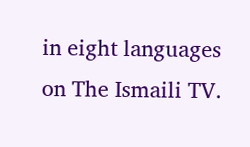in eight languages on The Ismaili TV.